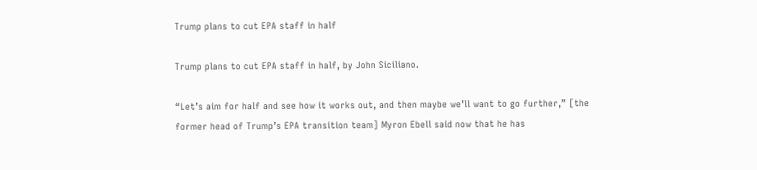Trump plans to cut EPA staff in half

Trump plans to cut EPA staff in half, by John Siciliano.

“Let’s aim for half and see how it works out, and then maybe we’ll want to go further,” [the former head of Trump’s EPA transition team] Myron Ebell said now that he has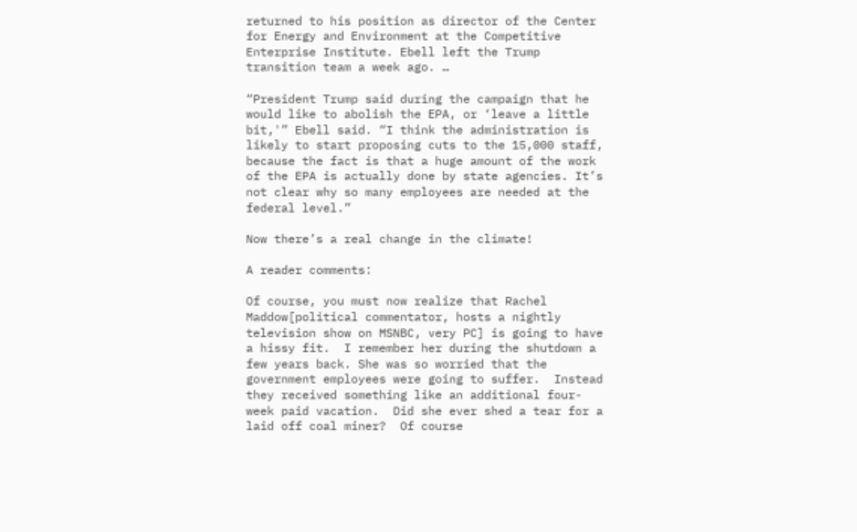returned to his position as director of the Center for Energy and Environment at the Competitive Enterprise Institute. Ebell left the Trump transition team a week ago. …

“President Trump said during the campaign that he would like to abolish the EPA, or ‘leave a little bit,'” Ebell said. “I think the administration is likely to start proposing cuts to the 15,000 staff, because the fact is that a huge amount of the work of the EPA is actually done by state agencies. It’s not clear why so many employees are needed at the federal level.”

Now there’s a real change in the climate!

A reader comments:

Of course, you must now realize that Rachel Maddow[political commentator, hosts a nightly television show on MSNBC, very PC] is going to have a hissy fit.  I remember her during the shutdown a few years back. She was so worried that the government employees were going to suffer.  Instead they received something like an additional four-week paid vacation.  Did she ever shed a tear for a laid off coal miner?  Of course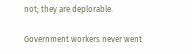not; they are deplorable.

Government workers never went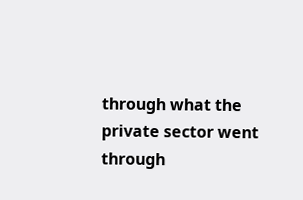through what the private sector went through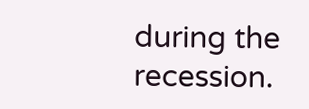during the recession.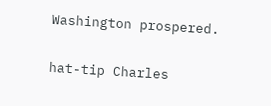Washington prospered.

hat-tip Charles